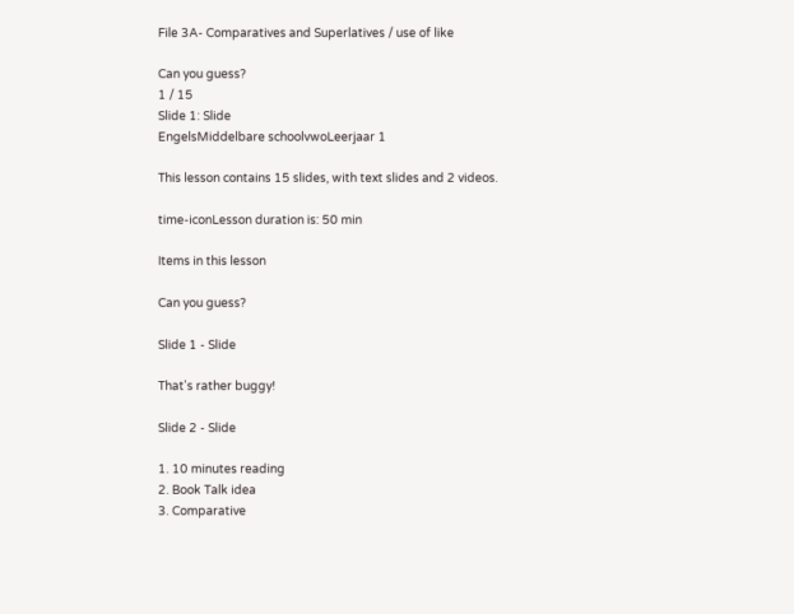File 3A- Comparatives and Superlatives / use of like

Can you guess?
1 / 15
Slide 1: Slide
EngelsMiddelbare schoolvwoLeerjaar 1

This lesson contains 15 slides, with text slides and 2 videos.

time-iconLesson duration is: 50 min

Items in this lesson

Can you guess?

Slide 1 - Slide

That's rather buggy!

Slide 2 - Slide

1. 10 minutes reading
2. Book Talk idea
3. Comparative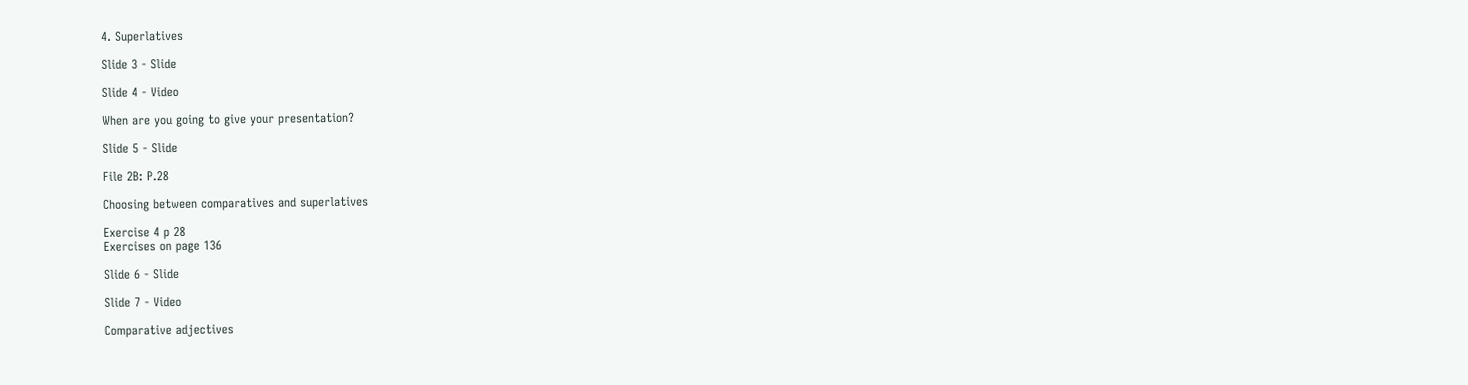4. Superlatives

Slide 3 - Slide

Slide 4 - Video

When are you going to give your presentation?

Slide 5 - Slide

File 2B: P.28

Choosing between comparatives and superlatives

Exercise 4 p 28
Exercises on page 136

Slide 6 - Slide

Slide 7 - Video

Comparative adjectives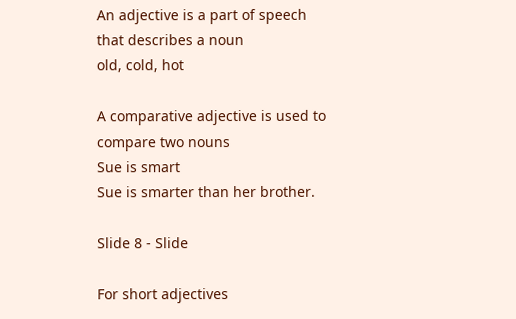An adjective is a part of speech that describes a noun
old, cold, hot

A comparative adjective is used to compare two nouns
Sue is smart
Sue is smarter than her brother.

Slide 8 - Slide

For short adjectives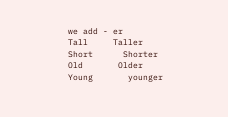we add - er
Tall     Taller
Short      Shorter
Old       Older
Young       younger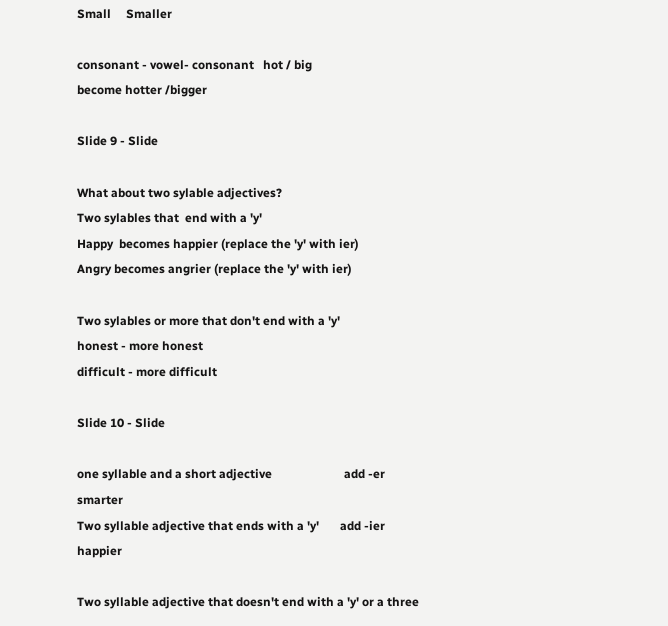Small     Smaller

consonant - vowel- consonant   hot / big
become hotter /bigger

Slide 9 - Slide

What about two sylable adjectives?
Two sylables that  end with a 'y'
Happy  becomes happier (replace the 'y' with ier)
Angry becomes angrier (replace the 'y' with ier)

Two sylables or more that don't end with a 'y'
honest - more honest
difficult - more difficult

Slide 10 - Slide

one syllable and a short adjective                        add -er       smarter
Two syllable adjective that ends with a 'y'       add -ier       happier

Two syllable adjective that doesn't end with a 'y' or a three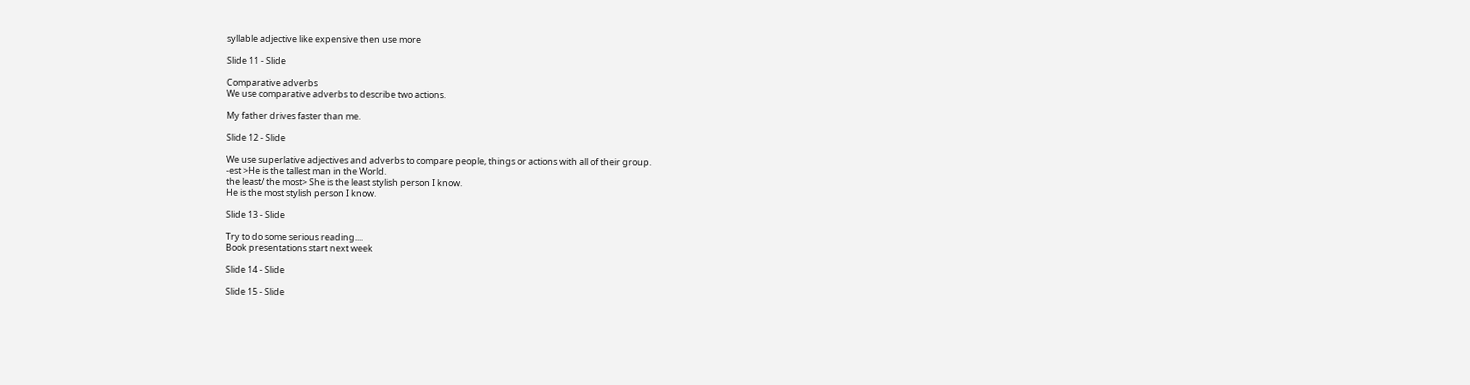syllable adjective like expensive then use more

Slide 11 - Slide

Comparative adverbs
We use comparative adverbs to describe two actions.

My father drives faster than me.

Slide 12 - Slide

We use superlative adjectives and adverbs to compare people, things or actions with all of their group.
-est >He is the tallest man in the World.
the least/ the most> She is the least stylish person I know.
He is the most stylish person I know.

Slide 13 - Slide

Try to do some serious reading....
Book presentations start next week

Slide 14 - Slide

Slide 15 - Slide